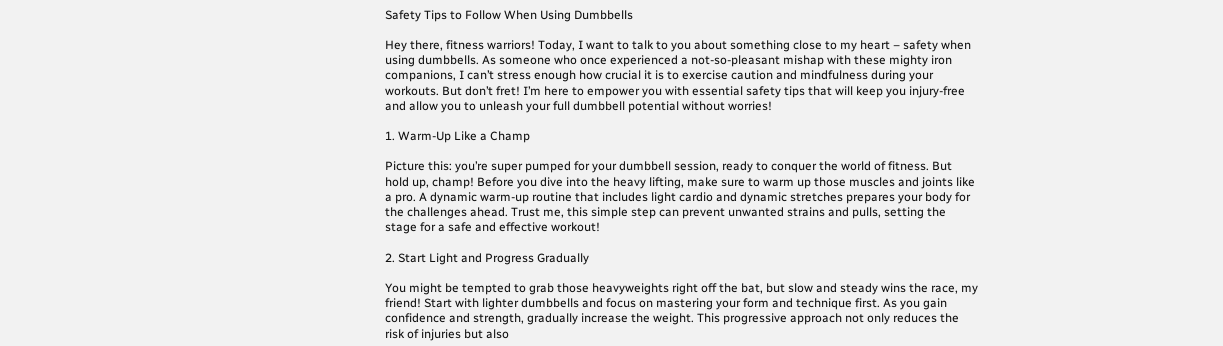Safety Tips to Follow When Using Dumbbells

Hey there, fitness warriors! Today, I want to talk to you about something close to my heart – safety when using dumbbells. As someone who once experienced a not-so-pleasant mishap with these mighty iron companions, I can’t stress enough how crucial it is to exercise caution and mindfulness during your workouts. But don’t fret! I’m here to empower you with essential safety tips that will keep you injury-free and allow you to unleash your full dumbbell potential without worries!

1. Warm-Up Like a Champ

Picture this: you’re super pumped for your dumbbell session, ready to conquer the world of fitness. But hold up, champ! Before you dive into the heavy lifting, make sure to warm up those muscles and joints like a pro. A dynamic warm-up routine that includes light cardio and dynamic stretches prepares your body for the challenges ahead. Trust me, this simple step can prevent unwanted strains and pulls, setting the stage for a safe and effective workout!

2. Start Light and Progress Gradually

You might be tempted to grab those heavyweights right off the bat, but slow and steady wins the race, my friend! Start with lighter dumbbells and focus on mastering your form and technique first. As you gain confidence and strength, gradually increase the weight. This progressive approach not only reduces the risk of injuries but also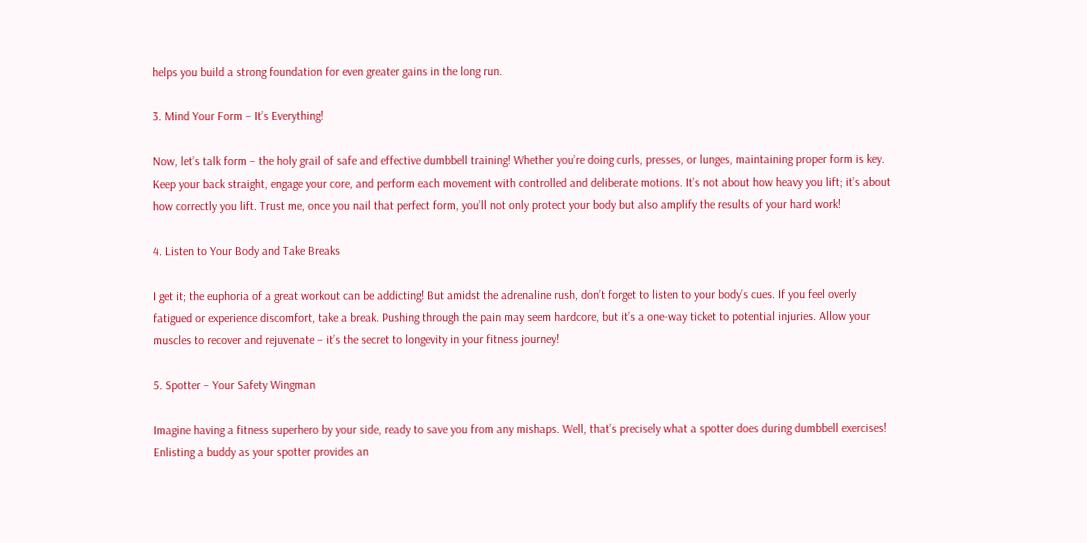helps you build a strong foundation for even greater gains in the long run.

3. Mind Your Form – It’s Everything!

Now, let’s talk form – the holy grail of safe and effective dumbbell training! Whether you’re doing curls, presses, or lunges, maintaining proper form is key. Keep your back straight, engage your core, and perform each movement with controlled and deliberate motions. It’s not about how heavy you lift; it’s about how correctly you lift. Trust me, once you nail that perfect form, you’ll not only protect your body but also amplify the results of your hard work!

4. Listen to Your Body and Take Breaks

I get it; the euphoria of a great workout can be addicting! But amidst the adrenaline rush, don’t forget to listen to your body’s cues. If you feel overly fatigued or experience discomfort, take a break. Pushing through the pain may seem hardcore, but it’s a one-way ticket to potential injuries. Allow your muscles to recover and rejuvenate – it’s the secret to longevity in your fitness journey!

5. Spotter – Your Safety Wingman

Imagine having a fitness superhero by your side, ready to save you from any mishaps. Well, that’s precisely what a spotter does during dumbbell exercises! Enlisting a buddy as your spotter provides an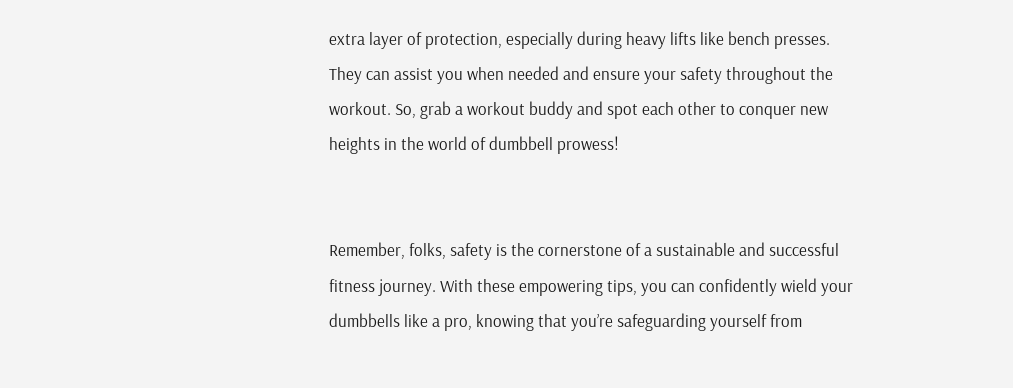extra layer of protection, especially during heavy lifts like bench presses. They can assist you when needed and ensure your safety throughout the workout. So, grab a workout buddy and spot each other to conquer new heights in the world of dumbbell prowess!


Remember, folks, safety is the cornerstone of a sustainable and successful fitness journey. With these empowering tips, you can confidently wield your dumbbells like a pro, knowing that you’re safeguarding yourself from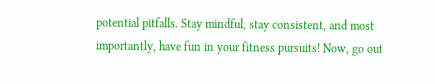potential pitfalls. Stay mindful, stay consistent, and most importantly, have fun in your fitness pursuits! Now, go out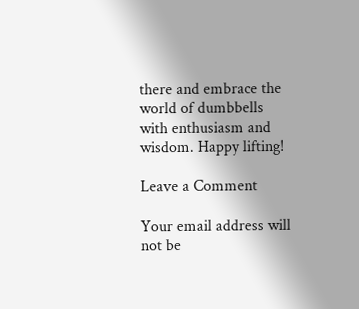there and embrace the world of dumbbells with enthusiasm and wisdom. Happy lifting!

Leave a Comment

Your email address will not be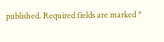published. Required fields are marked *